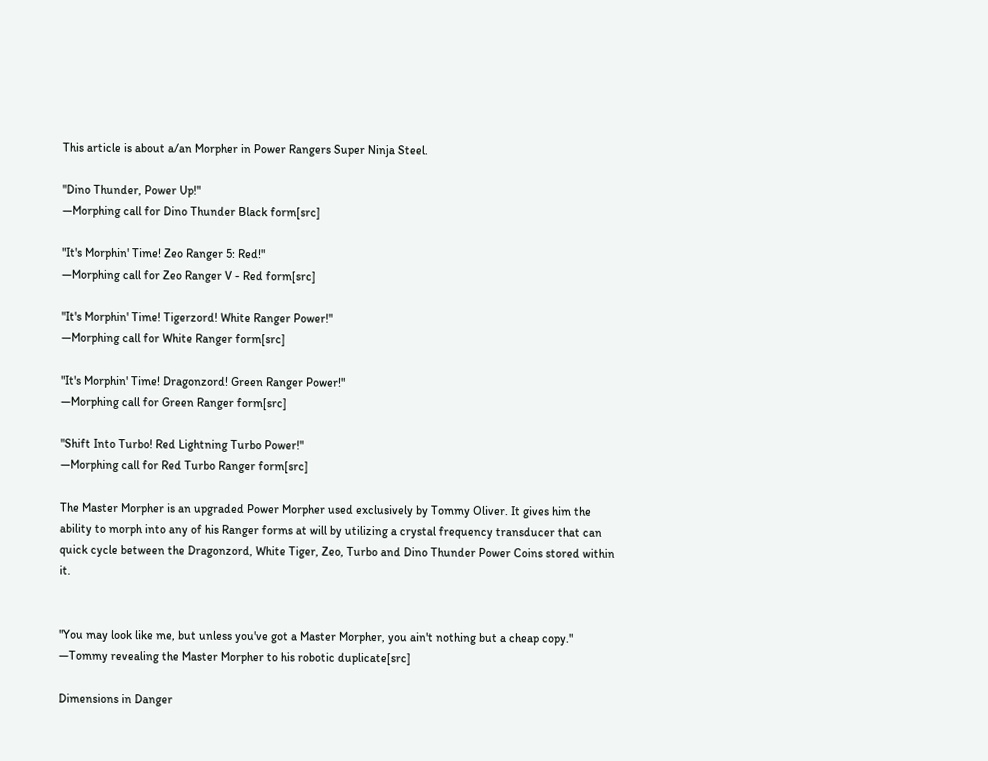This article is about a/an Morpher in Power Rangers Super Ninja Steel.

"Dino Thunder, Power Up!"
―Morphing call for Dino Thunder Black form[src]

"It's Morphin' Time! Zeo Ranger 5: Red!"
―Morphing call for Zeo Ranger V - Red form[src]

"It's Morphin' Time! Tigerzord! White Ranger Power!"
―Morphing call for White Ranger form[src]

"It's Morphin' Time! Dragonzord! Green Ranger Power!"
―Morphing call for Green Ranger form[src]

"Shift Into Turbo! Red Lightning Turbo Power!"
―Morphing call for Red Turbo Ranger form[src]

The Master Morpher is an upgraded Power Morpher used exclusively by Tommy Oliver. It gives him the ability to morph into any of his Ranger forms at will by utilizing a crystal frequency transducer that can quick cycle between the Dragonzord, White Tiger, Zeo, Turbo and Dino Thunder Power Coins stored within it.


"You may look like me, but unless you've got a Master Morpher, you ain't nothing but a cheap copy."
―Tommy revealing the Master Morpher to his robotic duplicate[src]

Dimensions in Danger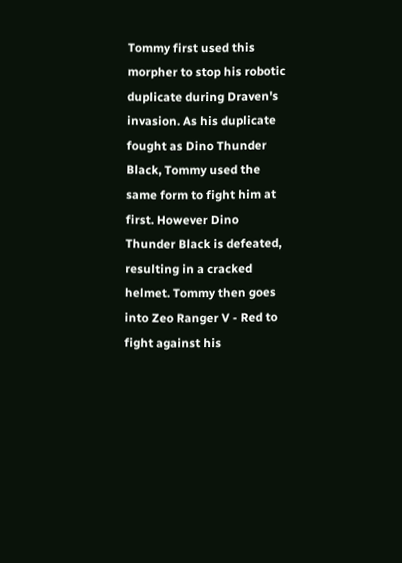Tommy first used this morpher to stop his robotic duplicate during Draven's invasion. As his duplicate fought as Dino Thunder Black, Tommy used the same form to fight him at first. However Dino Thunder Black is defeated, resulting in a cracked helmet. Tommy then goes into Zeo Ranger V - Red to fight against his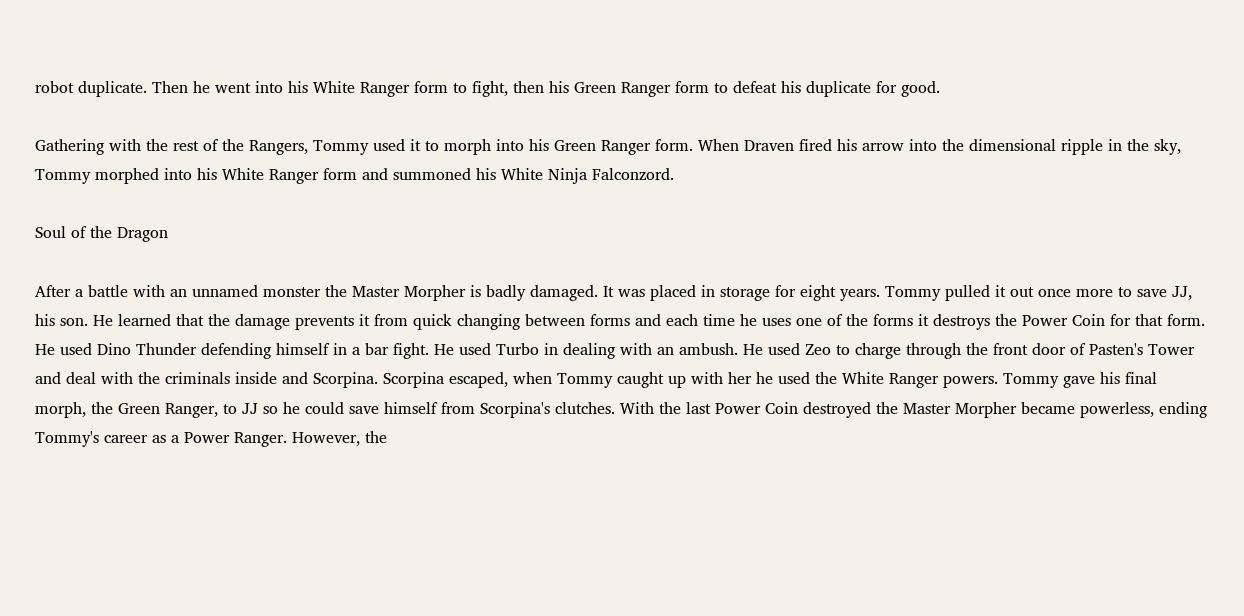robot duplicate. Then he went into his White Ranger form to fight, then his Green Ranger form to defeat his duplicate for good.

Gathering with the rest of the Rangers, Tommy used it to morph into his Green Ranger form. When Draven fired his arrow into the dimensional ripple in the sky, Tommy morphed into his White Ranger form and summoned his White Ninja Falconzord.

Soul of the Dragon

After a battle with an unnamed monster the Master Morpher is badly damaged. It was placed in storage for eight years. Tommy pulled it out once more to save JJ, his son. He learned that the damage prevents it from quick changing between forms and each time he uses one of the forms it destroys the Power Coin for that form. He used Dino Thunder defending himself in a bar fight. He used Turbo in dealing with an ambush. He used Zeo to charge through the front door of Pasten's Tower and deal with the criminals inside and Scorpina. Scorpina escaped, when Tommy caught up with her he used the White Ranger powers. Tommy gave his final morph, the Green Ranger, to JJ so he could save himself from Scorpina's clutches. With the last Power Coin destroyed the Master Morpher became powerless, ending Tommy's career as a Power Ranger. However, the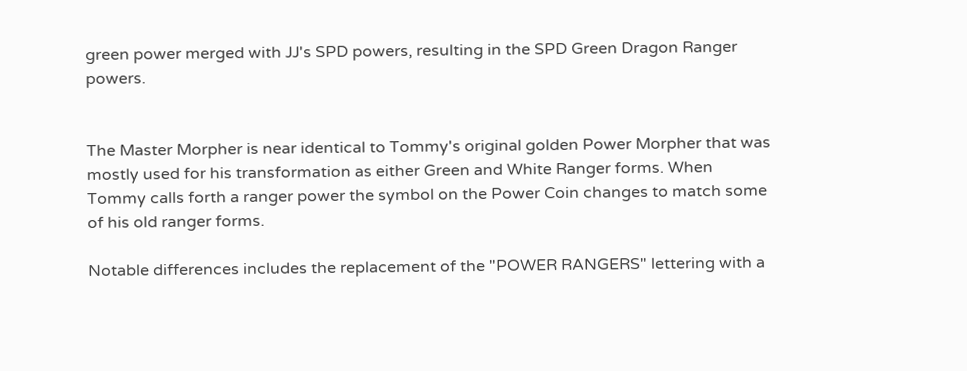green power merged with JJ's SPD powers, resulting in the SPD Green Dragon Ranger powers.


The Master Morpher is near identical to Tommy's original golden Power Morpher that was mostly used for his transformation as either Green and White Ranger forms. When Tommy calls forth a ranger power the symbol on the Power Coin changes to match some of his old ranger forms.

Notable differences includes the replacement of the "POWER RANGERS" lettering with a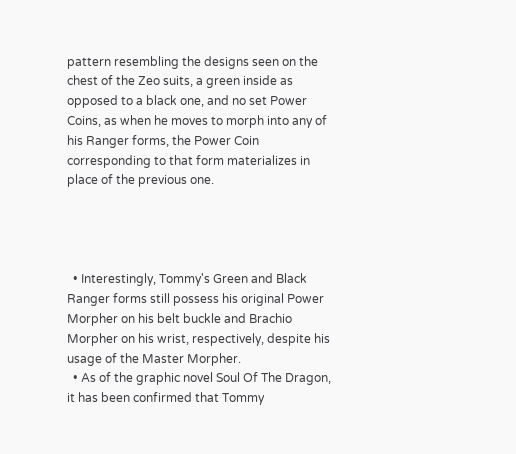pattern resembling the designs seen on the chest of the Zeo suits, a green inside as opposed to a black one, and no set Power Coins, as when he moves to morph into any of his Ranger forms, the Power Coin corresponding to that form materializes in place of the previous one.




  • Interestingly, Tommy's Green and Black Ranger forms still possess his original Power Morpher on his belt buckle and Brachio Morpher on his wrist, respectively, despite his usage of the Master Morpher.
  • As of the graphic novel Soul Of The Dragon, it has been confirmed that Tommy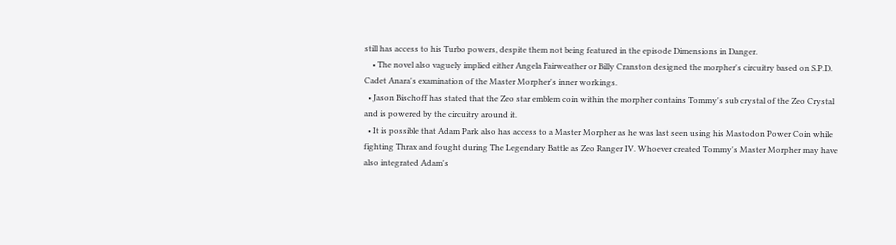still has access to his Turbo powers, despite them not being featured in the episode Dimensions in Danger.
    • The novel also vaguely implied either Angela Fairweather or Billy Cranston designed the morpher's circuitry based on S.P.D. Cadet Anara's examination of the Master Morpher's inner workings.
  • Jason Bischoff has stated that the Zeo star emblem coin within the morpher contains Tommy's sub crystal of the Zeo Crystal and is powered by the circuitry around it.
  • It is possible that Adam Park also has access to a Master Morpher as he was last seen using his Mastodon Power Coin while fighting Thrax and fought during The Legendary Battle as Zeo Ranger IV. Whoever created Tommy's Master Morpher may have also integrated Adam's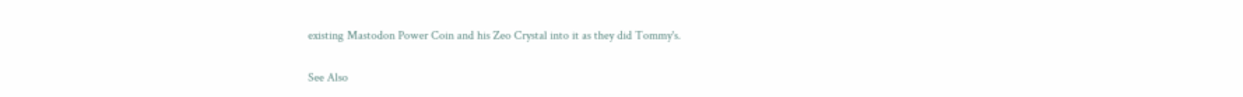existing Mastodon Power Coin and his Zeo Crystal into it as they did Tommy's.

See Also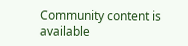Community content is available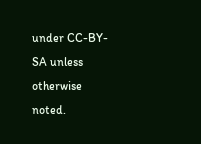under CC-BY-SA unless otherwise noted.